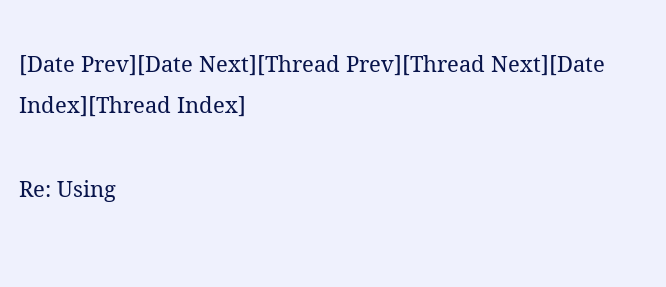[Date Prev][Date Next][Thread Prev][Thread Next][Date Index][Thread Index]

Re: Using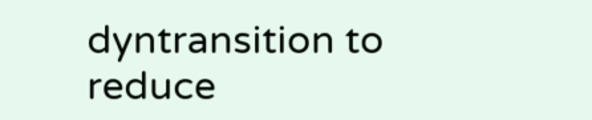dyntransition to reduce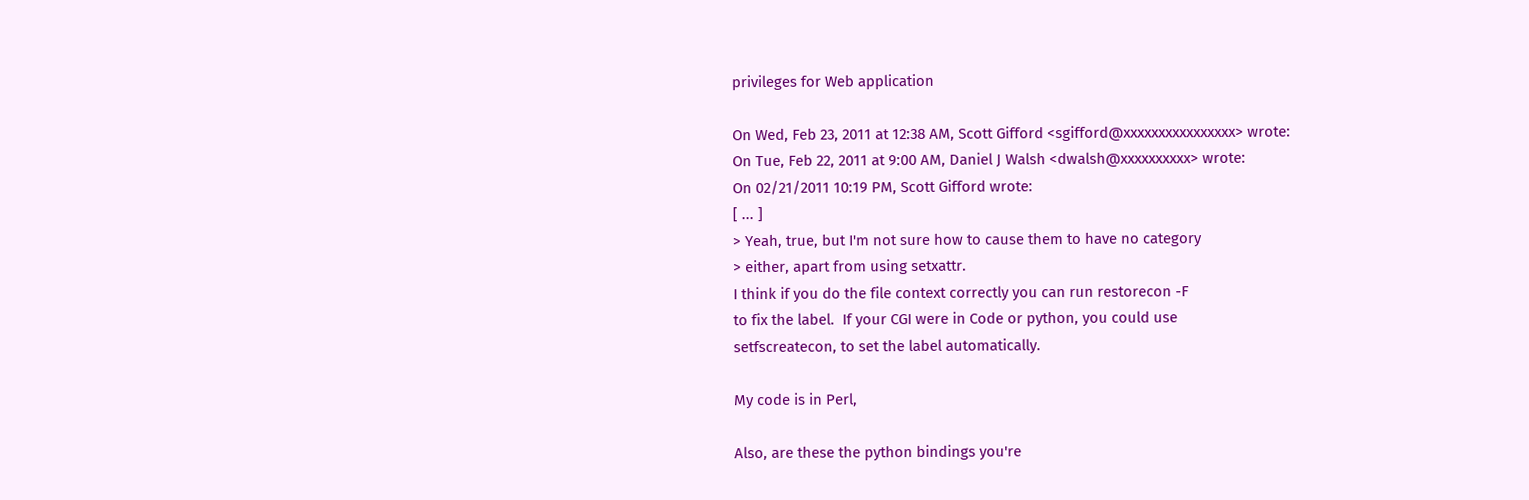privileges for Web application

On Wed, Feb 23, 2011 at 12:38 AM, Scott Gifford <sgifford@xxxxxxxxxxxxxxxx> wrote:
On Tue, Feb 22, 2011 at 9:00 AM, Daniel J Walsh <dwalsh@xxxxxxxxxx> wrote:
On 02/21/2011 10:19 PM, Scott Gifford wrote:
[ ... ]
> Yeah, true, but I'm not sure how to cause them to have no category
> either, apart from using setxattr.
I think if you do the file context correctly you can run restorecon -F
to fix the label.  If your CGI were in Code or python, you could use
setfscreatecon, to set the label automatically.

My code is in Perl,

Also, are these the python bindings you're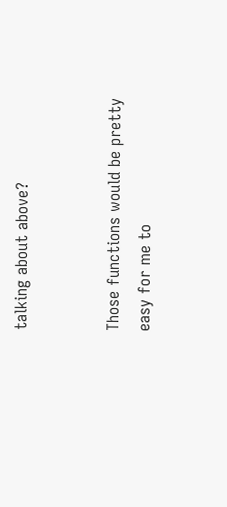talking about above?


Those functions would be pretty easy for me to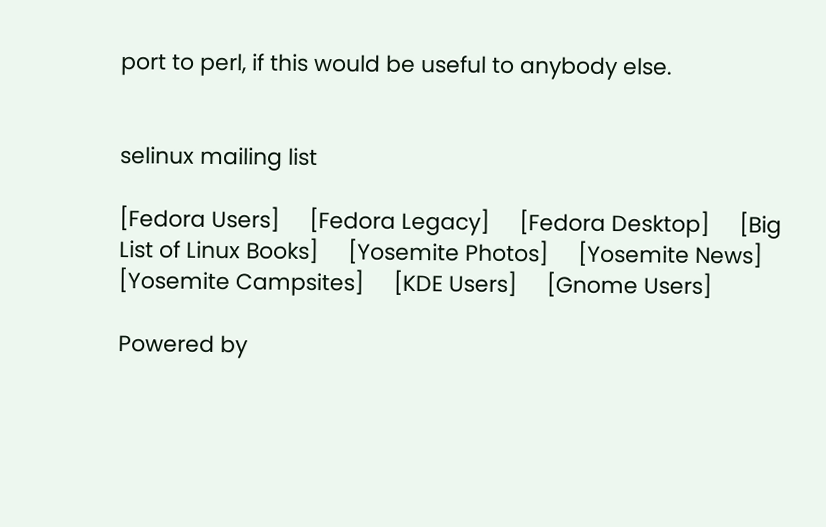port to perl, if this would be useful to anybody else.


selinux mailing list

[Fedora Users]     [Fedora Legacy]     [Fedora Desktop]     [Big List of Linux Books]     [Yosemite Photos]     [Yosemite News]     [Yosemite Campsites]     [KDE Users]     [Gnome Users]

Powered by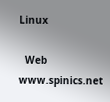Linux

  Web www.spinics.net